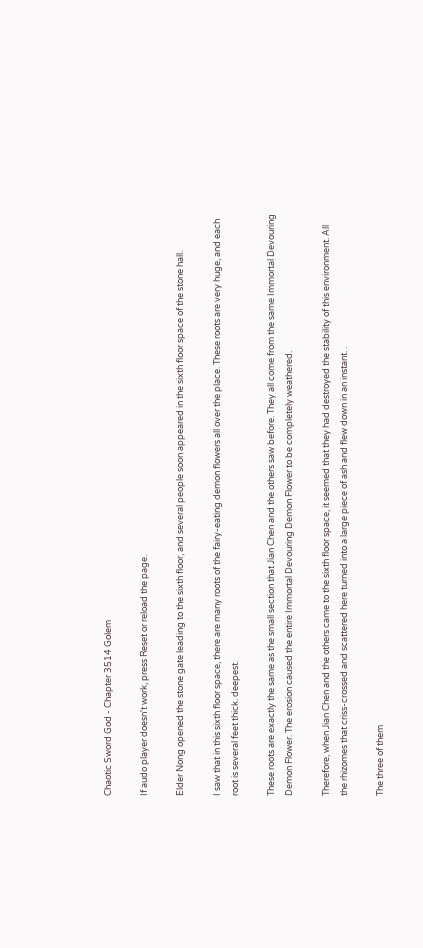Chaotic Sword God - Chapter 3514 Golem

If audo player doesn't work, press Reset or reload the page.

Elder Nong opened the stone gate leading to the sixth floor, and several people soon appeared in the sixth floor space of the stone hall.

I saw that in this sixth floor space, there are many roots of the fairy-eating demon flowers all over the place. These roots are very huge, and each root is several feet thick. deepest.

These roots are exactly the same as the small section that Jian Chen and the others saw before. They all come from the same Immortal Devouring Demon Flower. The erosion caused the entire Immortal Devouring Demon Flower to be completely weathered.

Therefore, when Jian Chen and the others came to the sixth floor space, it seemed that they had destroyed the stability of this environment. All the rhizomes that criss-crossed and scattered here turned into a large piece of ash and flew down in an instant. .

The three of them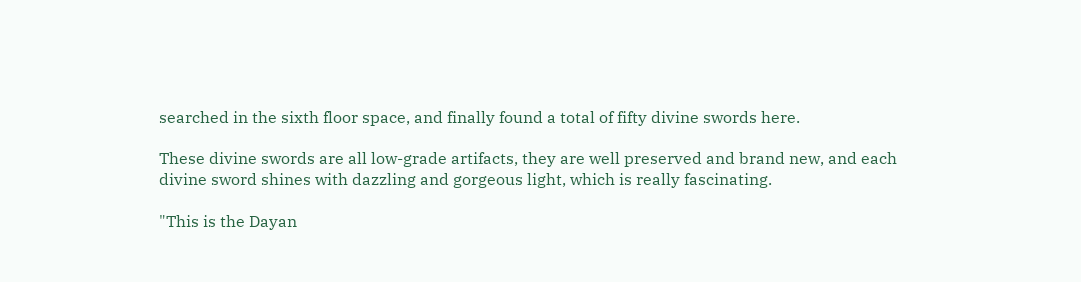searched in the sixth floor space, and finally found a total of fifty divine swords here.

These divine swords are all low-grade artifacts, they are well preserved and brand new, and each divine sword shines with dazzling and gorgeous light, which is really fascinating.

"This is the Dayan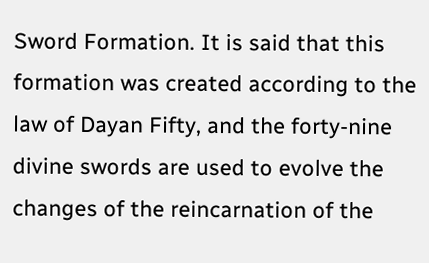Sword Formation. It is said that this formation was created according to the law of Dayan Fifty, and the forty-nine divine swords are used to evolve the changes of the reincarnation of the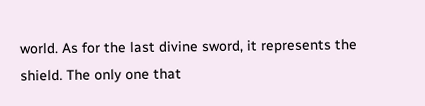world. As for the last divine sword, it represents the shield. The only one that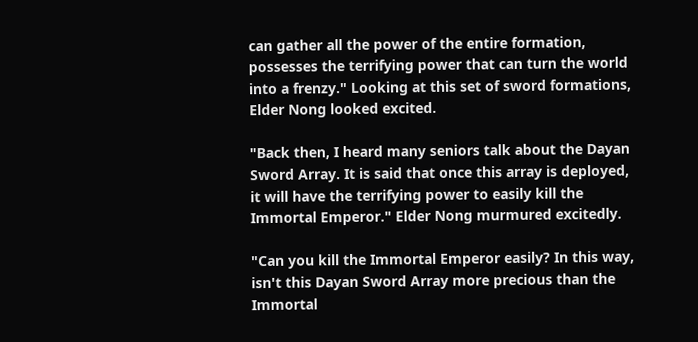can gather all the power of the entire formation, possesses the terrifying power that can turn the world into a frenzy." Looking at this set of sword formations, Elder Nong looked excited.

"Back then, I heard many seniors talk about the Dayan Sword Array. It is said that once this array is deployed, it will have the terrifying power to easily kill the Immortal Emperor." Elder Nong murmured excitedly.

"Can you kill the Immortal Emperor easily? In this way, isn't this Dayan Sword Array more precious than the Immortal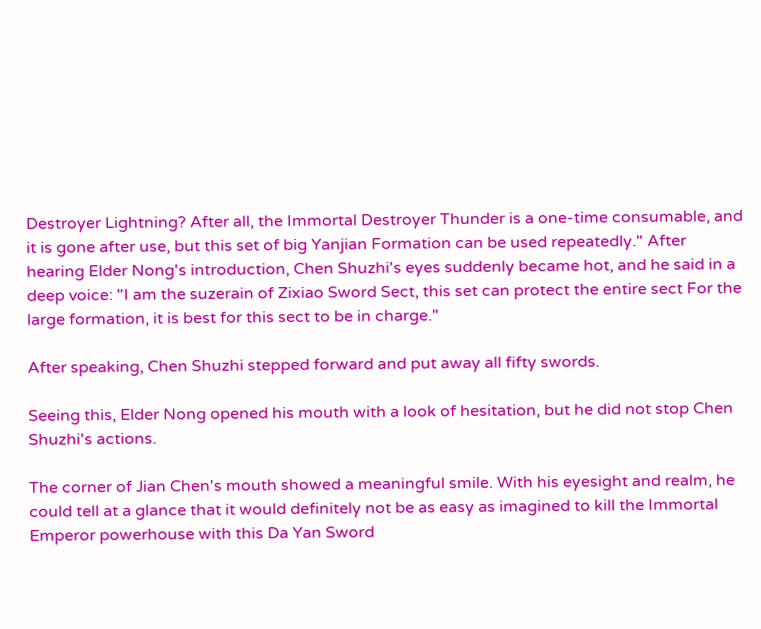Destroyer Lightning? After all, the Immortal Destroyer Thunder is a one-time consumable, and it is gone after use, but this set of big Yanjian Formation can be used repeatedly." After hearing Elder Nong's introduction, Chen Shuzhi's eyes suddenly became hot, and he said in a deep voice: "I am the suzerain of Zixiao Sword Sect, this set can protect the entire sect For the large formation, it is best for this sect to be in charge."

After speaking, Chen Shuzhi stepped forward and put away all fifty swords.

Seeing this, Elder Nong opened his mouth with a look of hesitation, but he did not stop Chen Shuzhi's actions.

The corner of Jian Chen's mouth showed a meaningful smile. With his eyesight and realm, he could tell at a glance that it would definitely not be as easy as imagined to kill the Immortal Emperor powerhouse with this Da Yan Sword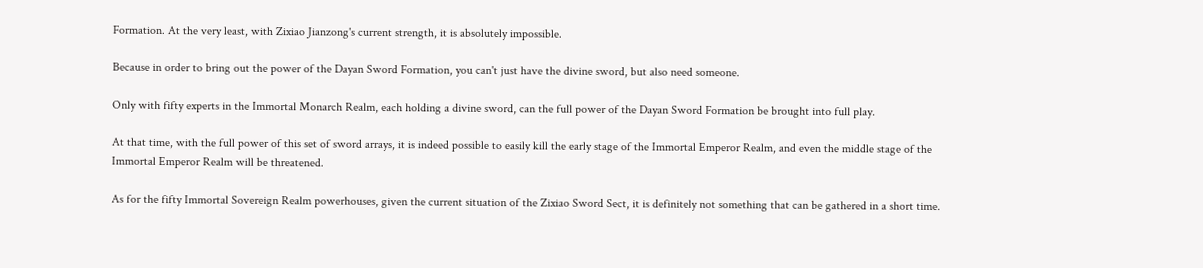Formation. At the very least, with Zixiao Jianzong's current strength, it is absolutely impossible.

Because in order to bring out the power of the Dayan Sword Formation, you can't just have the divine sword, but also need someone.

Only with fifty experts in the Immortal Monarch Realm, each holding a divine sword, can the full power of the Dayan Sword Formation be brought into full play.

At that time, with the full power of this set of sword arrays, it is indeed possible to easily kill the early stage of the Immortal Emperor Realm, and even the middle stage of the Immortal Emperor Realm will be threatened.

As for the fifty Immortal Sovereign Realm powerhouses, given the current situation of the Zixiao Sword Sect, it is definitely not something that can be gathered in a short time.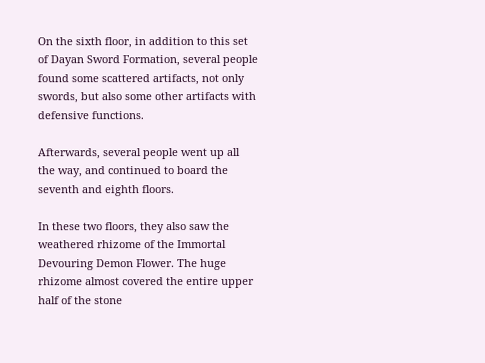On the sixth floor, in addition to this set of Dayan Sword Formation, several people found some scattered artifacts, not only swords, but also some other artifacts with defensive functions.

Afterwards, several people went up all the way, and continued to board the seventh and eighth floors.

In these two floors, they also saw the weathered rhizome of the Immortal Devouring Demon Flower. The huge rhizome almost covered the entire upper half of the stone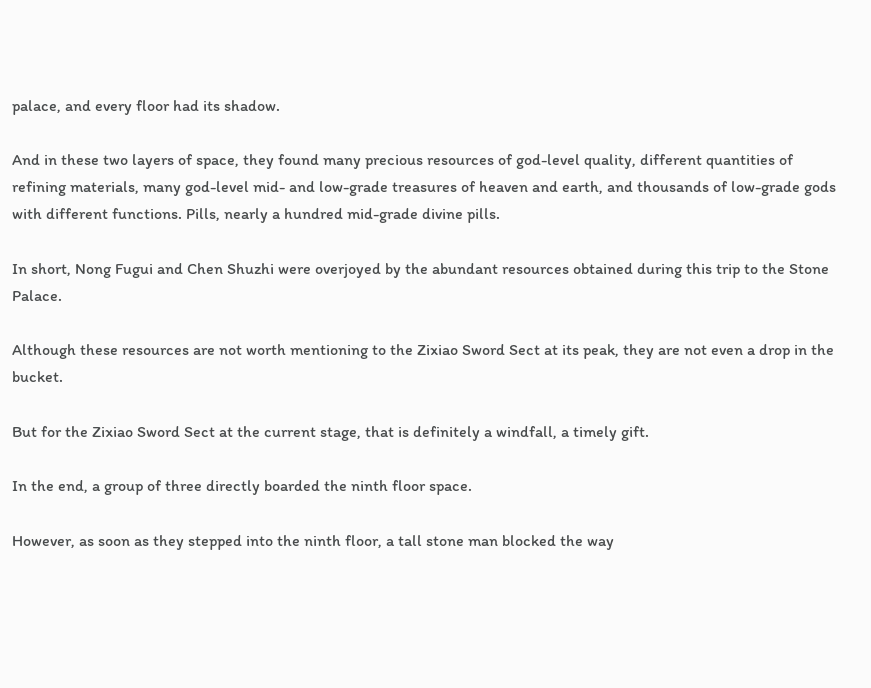palace, and every floor had its shadow.

And in these two layers of space, they found many precious resources of god-level quality, different quantities of refining materials, many god-level mid- and low-grade treasures of heaven and earth, and thousands of low-grade gods with different functions. Pills, nearly a hundred mid-grade divine pills.

In short, Nong Fugui and Chen Shuzhi were overjoyed by the abundant resources obtained during this trip to the Stone Palace.

Although these resources are not worth mentioning to the Zixiao Sword Sect at its peak, they are not even a drop in the bucket.

But for the Zixiao Sword Sect at the current stage, that is definitely a windfall, a timely gift.

In the end, a group of three directly boarded the ninth floor space.

However, as soon as they stepped into the ninth floor, a tall stone man blocked the way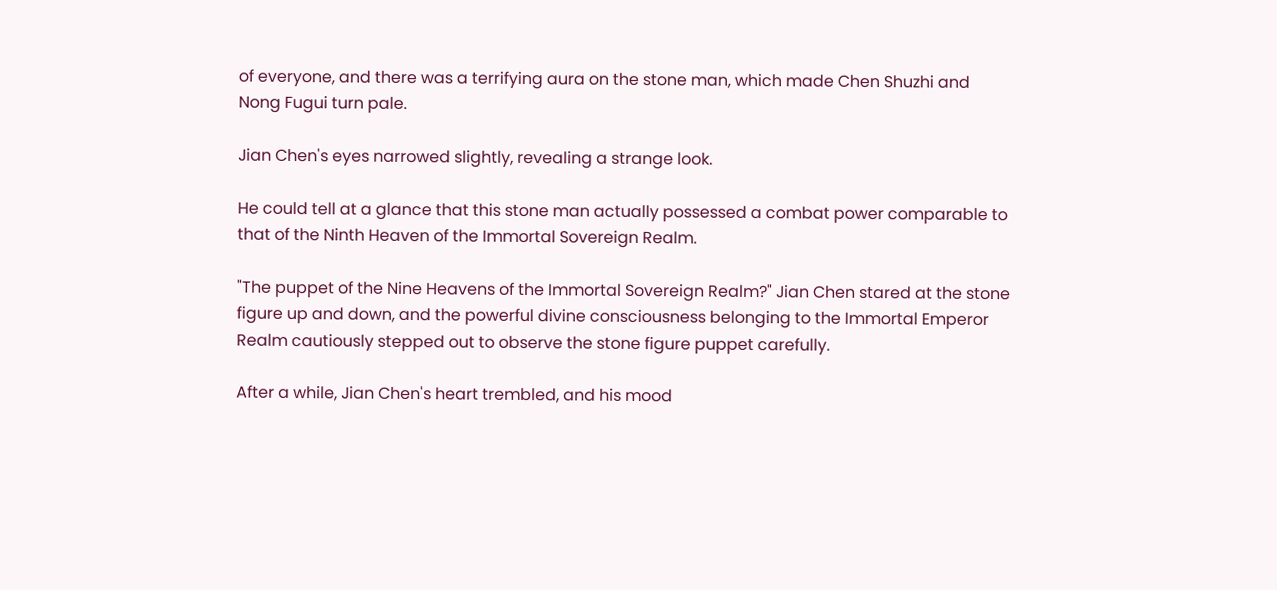of everyone, and there was a terrifying aura on the stone man, which made Chen Shuzhi and Nong Fugui turn pale.

Jian Chen's eyes narrowed slightly, revealing a strange look.

He could tell at a glance that this stone man actually possessed a combat power comparable to that of the Ninth Heaven of the Immortal Sovereign Realm.

"The puppet of the Nine Heavens of the Immortal Sovereign Realm?" Jian Chen stared at the stone figure up and down, and the powerful divine consciousness belonging to the Immortal Emperor Realm cautiously stepped out to observe the stone figure puppet carefully.

After a while, Jian Chen's heart trembled, and his mood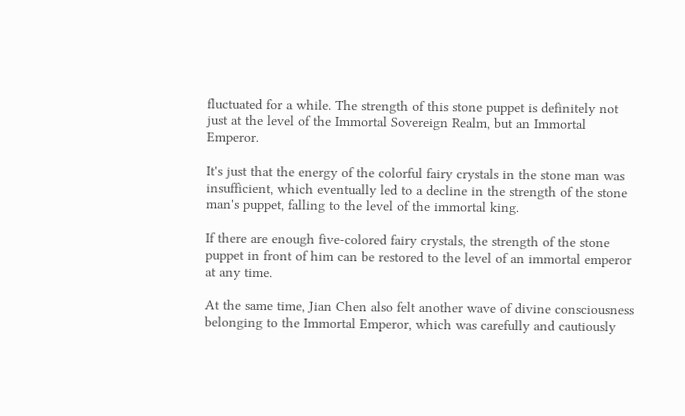fluctuated for a while. The strength of this stone puppet is definitely not just at the level of the Immortal Sovereign Realm, but an Immortal Emperor.

It's just that the energy of the colorful fairy crystals in the stone man was insufficient, which eventually led to a decline in the strength of the stone man's puppet, falling to the level of the immortal king.

If there are enough five-colored fairy crystals, the strength of the stone puppet in front of him can be restored to the level of an immortal emperor at any time.

At the same time, Jian Chen also felt another wave of divine consciousness belonging to the Immortal Emperor, which was carefully and cautiously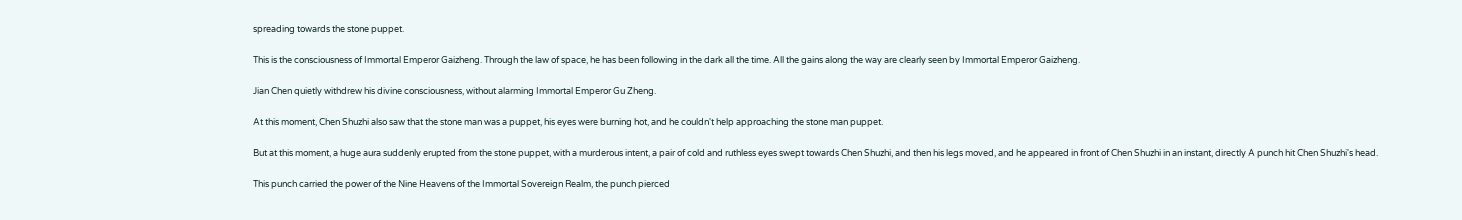spreading towards the stone puppet.

This is the consciousness of Immortal Emperor Gaizheng. Through the law of space, he has been following in the dark all the time. All the gains along the way are clearly seen by Immortal Emperor Gaizheng.

Jian Chen quietly withdrew his divine consciousness, without alarming Immortal Emperor Gu Zheng.

At this moment, Chen Shuzhi also saw that the stone man was a puppet, his eyes were burning hot, and he couldn't help approaching the stone man puppet.

But at this moment, a huge aura suddenly erupted from the stone puppet, with a murderous intent, a pair of cold and ruthless eyes swept towards Chen Shuzhi, and then his legs moved, and he appeared in front of Chen Shuzhi in an instant, directly A punch hit Chen Shuzhi's head.

This punch carried the power of the Nine Heavens of the Immortal Sovereign Realm, the punch pierced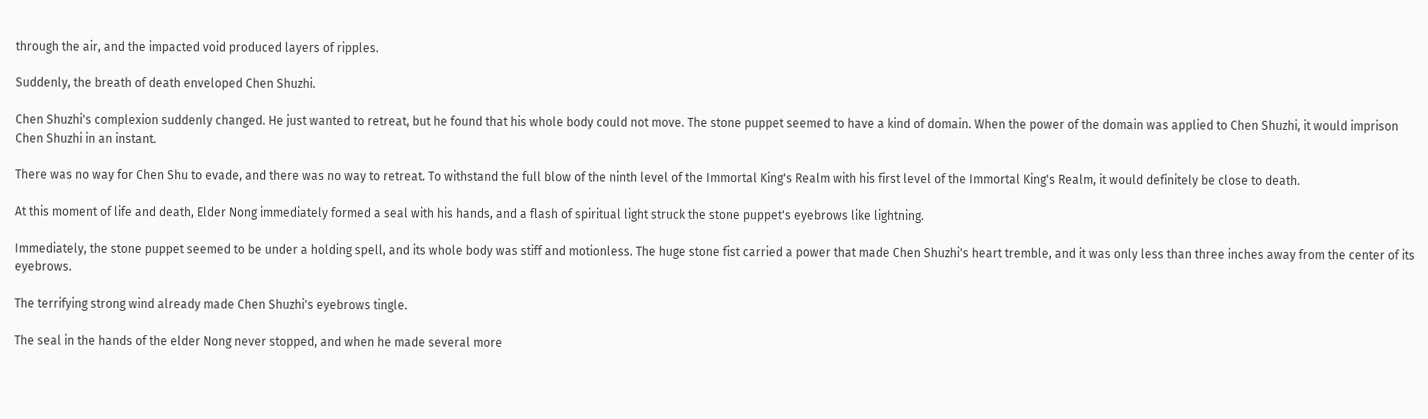through the air, and the impacted void produced layers of ripples.

Suddenly, the breath of death enveloped Chen Shuzhi.

Chen Shuzhi's complexion suddenly changed. He just wanted to retreat, but he found that his whole body could not move. The stone puppet seemed to have a kind of domain. When the power of the domain was applied to Chen Shuzhi, it would imprison Chen Shuzhi in an instant.

There was no way for Chen Shu to evade, and there was no way to retreat. To withstand the full blow of the ninth level of the Immortal King's Realm with his first level of the Immortal King's Realm, it would definitely be close to death.

At this moment of life and death, Elder Nong immediately formed a seal with his hands, and a flash of spiritual light struck the stone puppet's eyebrows like lightning.

Immediately, the stone puppet seemed to be under a holding spell, and its whole body was stiff and motionless. The huge stone fist carried a power that made Chen Shuzhi's heart tremble, and it was only less than three inches away from the center of its eyebrows.

The terrifying strong wind already made Chen Shuzhi's eyebrows tingle.

The seal in the hands of the elder Nong never stopped, and when he made several more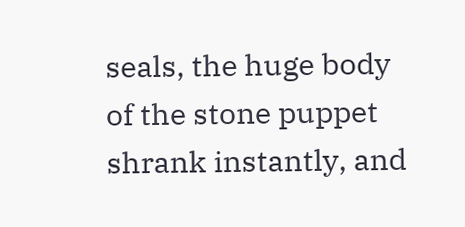seals, the huge body of the stone puppet shrank instantly, and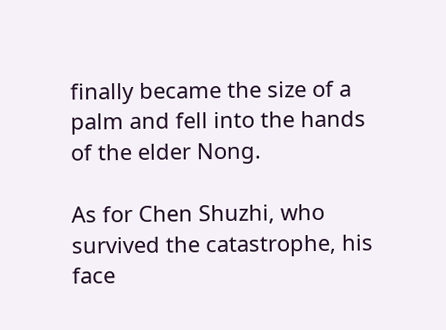finally became the size of a palm and fell into the hands of the elder Nong.

As for Chen Shuzhi, who survived the catastrophe, his face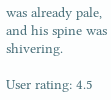was already pale, and his spine was shivering.

User rating: 4.5